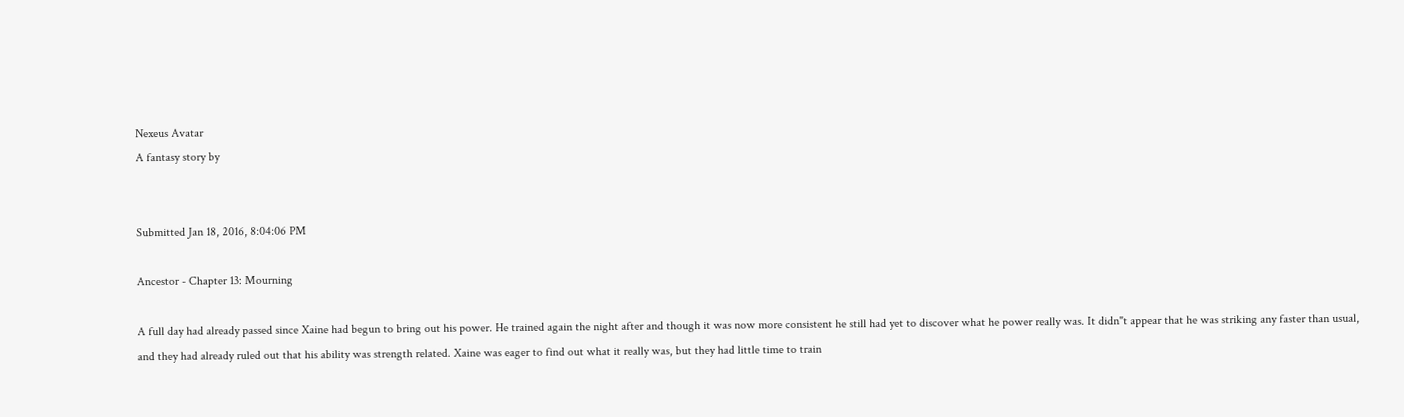Nexeus Avatar
A fantasy story by


Submitted Jan 18, 2016, 8:04:06 PM

Ancestor - Chapter 13: Mourning

A full day had already passed since Xaine had begun to bring out his power. He trained again the night after and though it was now more consistent he still had yet to discover what he power really was. It didn"t appear that he was striking any faster than usual, and they had already ruled out that his ability was strength related. Xaine was eager to find out what it really was, but they had little time to train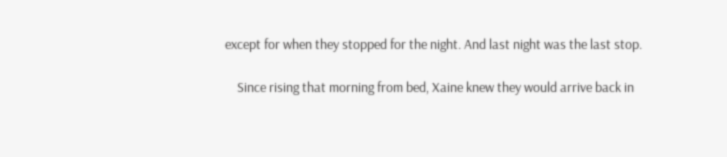except for when they stopped for the night. And last night was the last stop.

    Since rising that morning from bed, Xaine knew they would arrive back in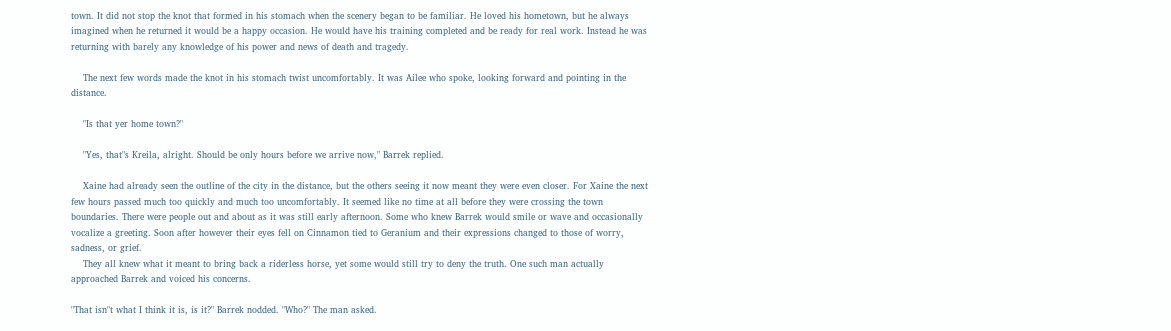town. It did not stop the knot that formed in his stomach when the scenery began to be familiar. He loved his hometown, but he always imagined when he returned it would be a happy occasion. He would have his training completed and be ready for real work. Instead he was returning with barely any knowledge of his power and news of death and tragedy.

    The next few words made the knot in his stomach twist uncomfortably. It was Ailee who spoke, looking forward and pointing in the distance.

    "Is that yer home town?"

    "Yes, that"s Kreila, alright. Should be only hours before we arrive now," Barrek replied.

    Xaine had already seen the outline of the city in the distance, but the others seeing it now meant they were even closer. For Xaine the next few hours passed much too quickly and much too uncomfortably. It seemed like no time at all before they were crossing the town boundaries. There were people out and about as it was still early afternoon. Some who knew Barrek would smile or wave and occasionally vocalize a greeting. Soon after however their eyes fell on Cinnamon tied to Geranium and their expressions changed to those of worry, sadness, or grief.
    They all knew what it meant to bring back a riderless horse, yet some would still try to deny the truth. One such man actually approached Barrek and voiced his concerns.

"That isn"t what I think it is, is it?" Barrek nodded. "Who?" The man asked.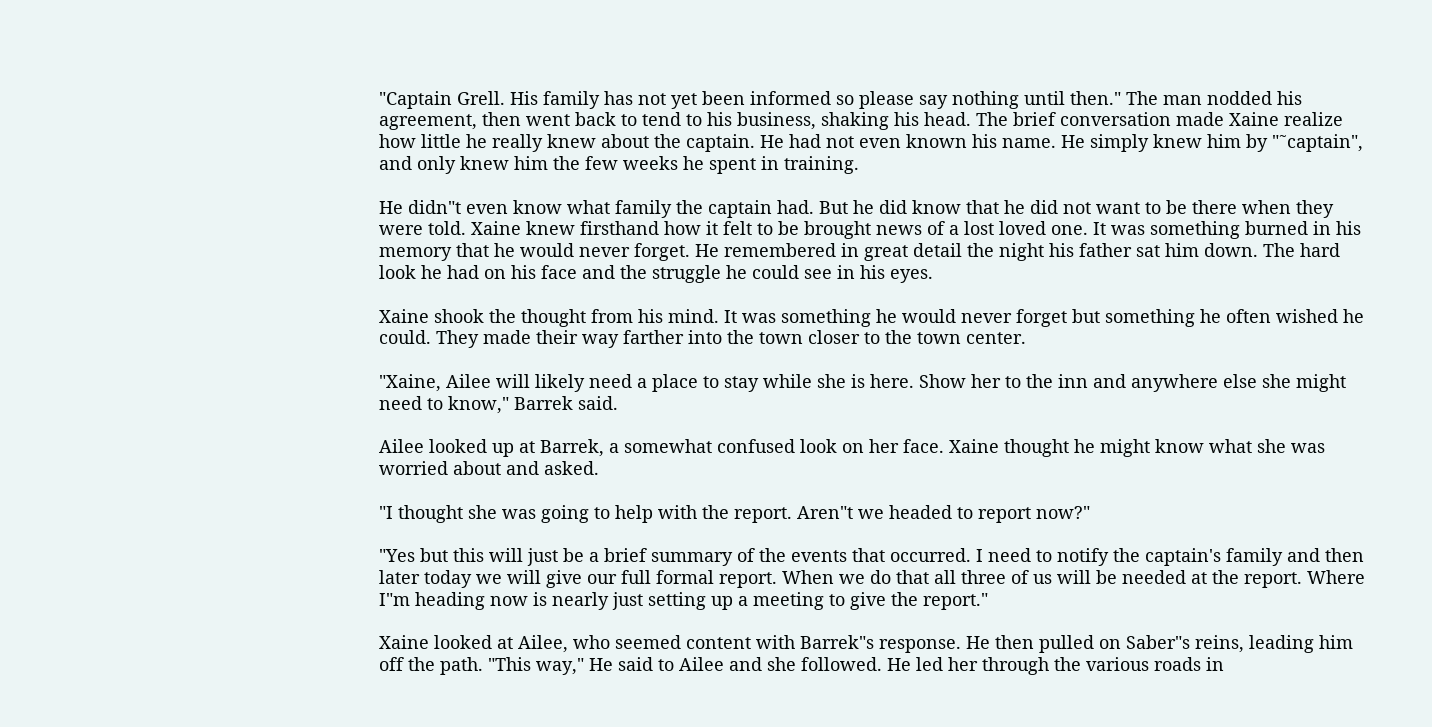"Captain Grell. His family has not yet been informed so please say nothing until then." The man nodded his agreement, then went back to tend to his business, shaking his head. The brief conversation made Xaine realize how little he really knew about the captain. He had not even known his name. He simply knew him by "˜captain", and only knew him the few weeks he spent in training.

He didn"t even know what family the captain had. But he did know that he did not want to be there when they were told. Xaine knew firsthand how it felt to be brought news of a lost loved one. It was something burned in his memory that he would never forget. He remembered in great detail the night his father sat him down. The hard look he had on his face and the struggle he could see in his eyes.

Xaine shook the thought from his mind. It was something he would never forget but something he often wished he could. They made their way farther into the town closer to the town center.

"Xaine, Ailee will likely need a place to stay while she is here. Show her to the inn and anywhere else she might need to know," Barrek said.

Ailee looked up at Barrek, a somewhat confused look on her face. Xaine thought he might know what she was worried about and asked.

"I thought she was going to help with the report. Aren"t we headed to report now?"

"Yes but this will just be a brief summary of the events that occurred. I need to notify the captain's family and then later today we will give our full formal report. When we do that all three of us will be needed at the report. Where I"m heading now is nearly just setting up a meeting to give the report."

Xaine looked at Ailee, who seemed content with Barrek"s response. He then pulled on Saber"s reins, leading him off the path. "This way," He said to Ailee and she followed. He led her through the various roads in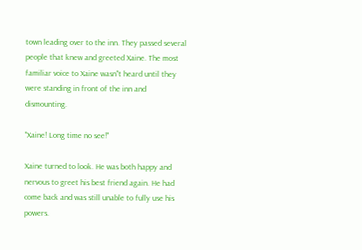town leading over to the inn. They passed several people that knew and greeted Xaine. The most familiar voice to Xaine wasn"t heard until they were standing in front of the inn and dismounting.

"Xaine! Long time no see!"

Xaine turned to look. He was both happy and nervous to greet his best friend again. He had come back and was still unable to fully use his powers.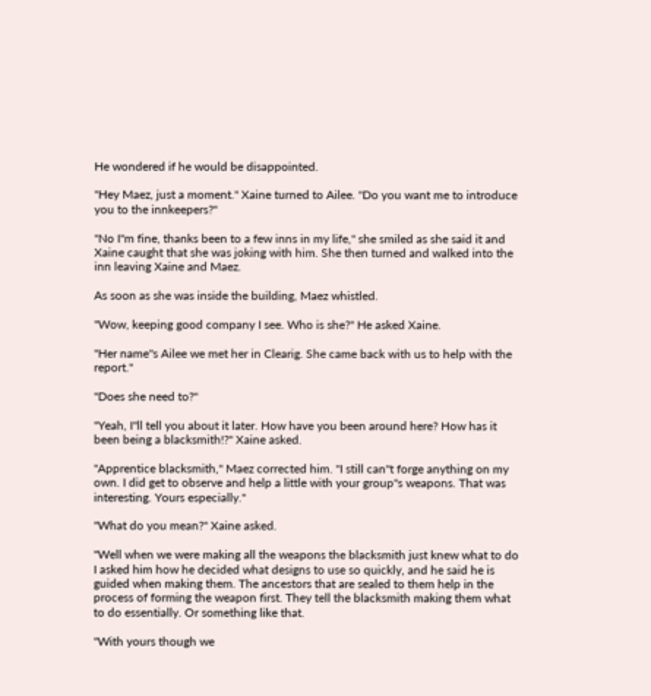He wondered if he would be disappointed.

"Hey Maez, just a moment." Xaine turned to Ailee. "Do you want me to introduce you to the innkeepers?"

"No I"m fine, thanks been to a few inns in my life," she smiled as she said it and Xaine caught that she was joking with him. She then turned and walked into the inn leaving Xaine and Maez.

As soon as she was inside the building, Maez whistled.

"Wow, keeping good company I see. Who is she?" He asked Xaine.

"Her name"s Ailee we met her in Clearig. She came back with us to help with the report."

"Does she need to?"

"Yeah, I"ll tell you about it later. How have you been around here? How has it been being a blacksmith!?" Xaine asked.

"Apprentice blacksmith," Maez corrected him. "I still can"t forge anything on my own. I did get to observe and help a little with your group"s weapons. That was interesting. Yours especially."

"What do you mean?" Xaine asked.

"Well when we were making all the weapons the blacksmith just knew what to do I asked him how he decided what designs to use so quickly, and he said he is guided when making them. The ancestors that are sealed to them help in the process of forming the weapon first. They tell the blacksmith making them what to do essentially. Or something like that.

"With yours though we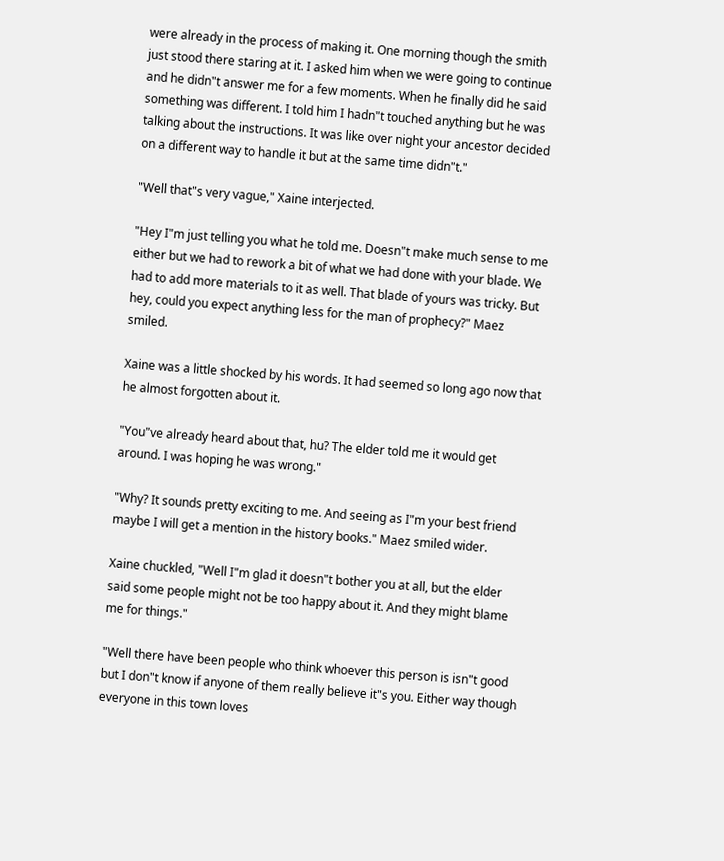were already in the process of making it. One morning though the smith just stood there staring at it. I asked him when we were going to continue and he didn"t answer me for a few moments. When he finally did he said something was different. I told him I hadn"t touched anything but he was talking about the instructions. It was like over night your ancestor decided on a different way to handle it but at the same time didn"t."

"Well that"s very vague," Xaine interjected.

"Hey I"m just telling you what he told me. Doesn"t make much sense to me either but we had to rework a bit of what we had done with your blade. We had to add more materials to it as well. That blade of yours was tricky. But hey, could you expect anything less for the man of prophecy?" Maez smiled.

Xaine was a little shocked by his words. It had seemed so long ago now that he almost forgotten about it.

"You"ve already heard about that, hu? The elder told me it would get around. I was hoping he was wrong."

"Why? It sounds pretty exciting to me. And seeing as I"m your best friend maybe I will get a mention in the history books." Maez smiled wider.

Xaine chuckled, "Well I"m glad it doesn"t bother you at all, but the elder said some people might not be too happy about it. And they might blame me for things."

"Well there have been people who think whoever this person is isn"t good but I don"t know if anyone of them really believe it"s you. Either way though everyone in this town loves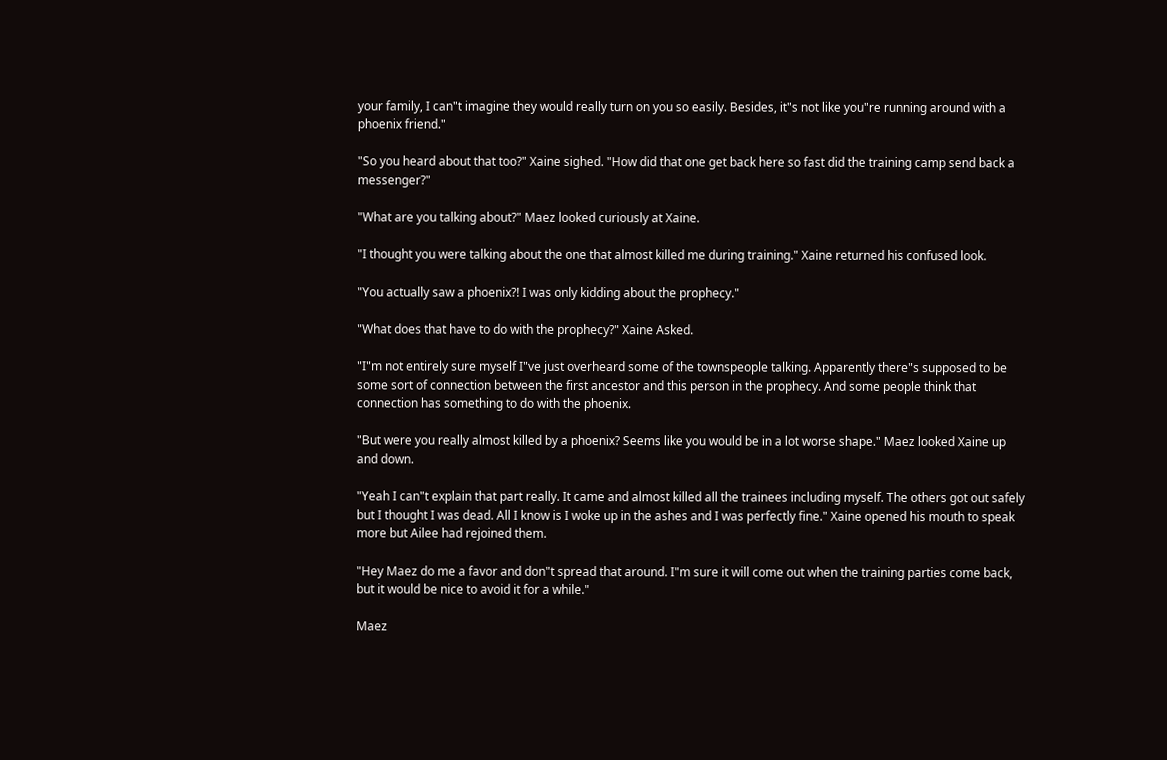your family, I can"t imagine they would really turn on you so easily. Besides, it"s not like you"re running around with a phoenix friend."

"So you heard about that too?" Xaine sighed. "How did that one get back here so fast did the training camp send back a messenger?"

"What are you talking about?" Maez looked curiously at Xaine.

"I thought you were talking about the one that almost killed me during training." Xaine returned his confused look.

"You actually saw a phoenix?! I was only kidding about the prophecy."

"What does that have to do with the prophecy?" Xaine Asked.

"I"m not entirely sure myself I"ve just overheard some of the townspeople talking. Apparently there"s supposed to be some sort of connection between the first ancestor and this person in the prophecy. And some people think that connection has something to do with the phoenix.

"But were you really almost killed by a phoenix? Seems like you would be in a lot worse shape." Maez looked Xaine up and down.

"Yeah I can"t explain that part really. It came and almost killed all the trainees including myself. The others got out safely but I thought I was dead. All I know is I woke up in the ashes and I was perfectly fine." Xaine opened his mouth to speak more but Ailee had rejoined them.

"Hey Maez do me a favor and don"t spread that around. I"m sure it will come out when the training parties come back, but it would be nice to avoid it for a while."

Maez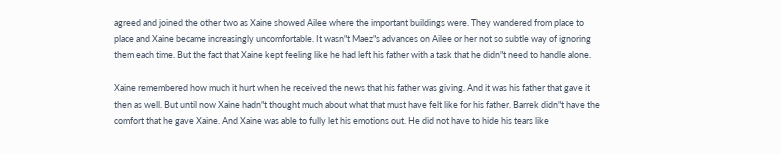agreed and joined the other two as Xaine showed Ailee where the important buildings were. They wandered from place to place and Xaine became increasingly uncomfortable. It wasn"t Maez"s advances on Ailee or her not so subtle way of ignoring them each time. But the fact that Xaine kept feeling like he had left his father with a task that he didn"t need to handle alone.

Xaine remembered how much it hurt when he received the news that his father was giving. And it was his father that gave it then as well. But until now Xaine hadn"t thought much about what that must have felt like for his father. Barrek didn"t have the comfort that he gave Xaine. And Xaine was able to fully let his emotions out. He did not have to hide his tears like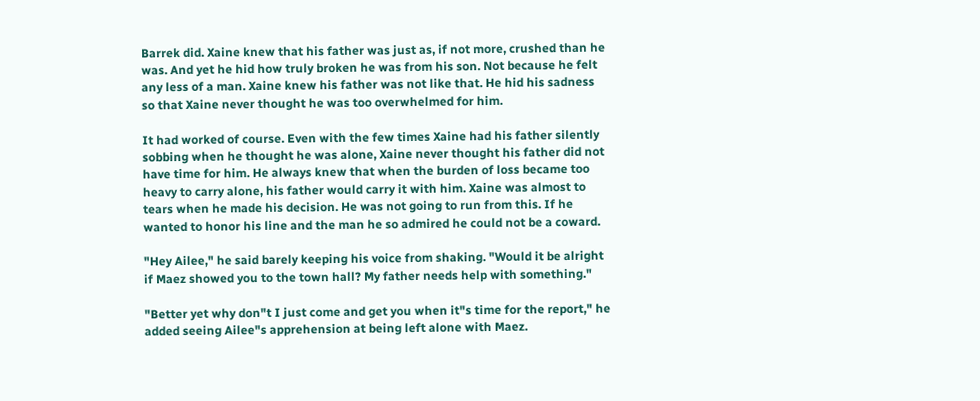Barrek did. Xaine knew that his father was just as, if not more, crushed than he was. And yet he hid how truly broken he was from his son. Not because he felt any less of a man. Xaine knew his father was not like that. He hid his sadness so that Xaine never thought he was too overwhelmed for him.

It had worked of course. Even with the few times Xaine had his father silently sobbing when he thought he was alone, Xaine never thought his father did not have time for him. He always knew that when the burden of loss became too heavy to carry alone, his father would carry it with him. Xaine was almost to tears when he made his decision. He was not going to run from this. If he wanted to honor his line and the man he so admired he could not be a coward.

"Hey Ailee," he said barely keeping his voice from shaking. "Would it be alright if Maez showed you to the town hall? My father needs help with something."

"Better yet why don"t I just come and get you when it"s time for the report," he added seeing Ailee"s apprehension at being left alone with Maez.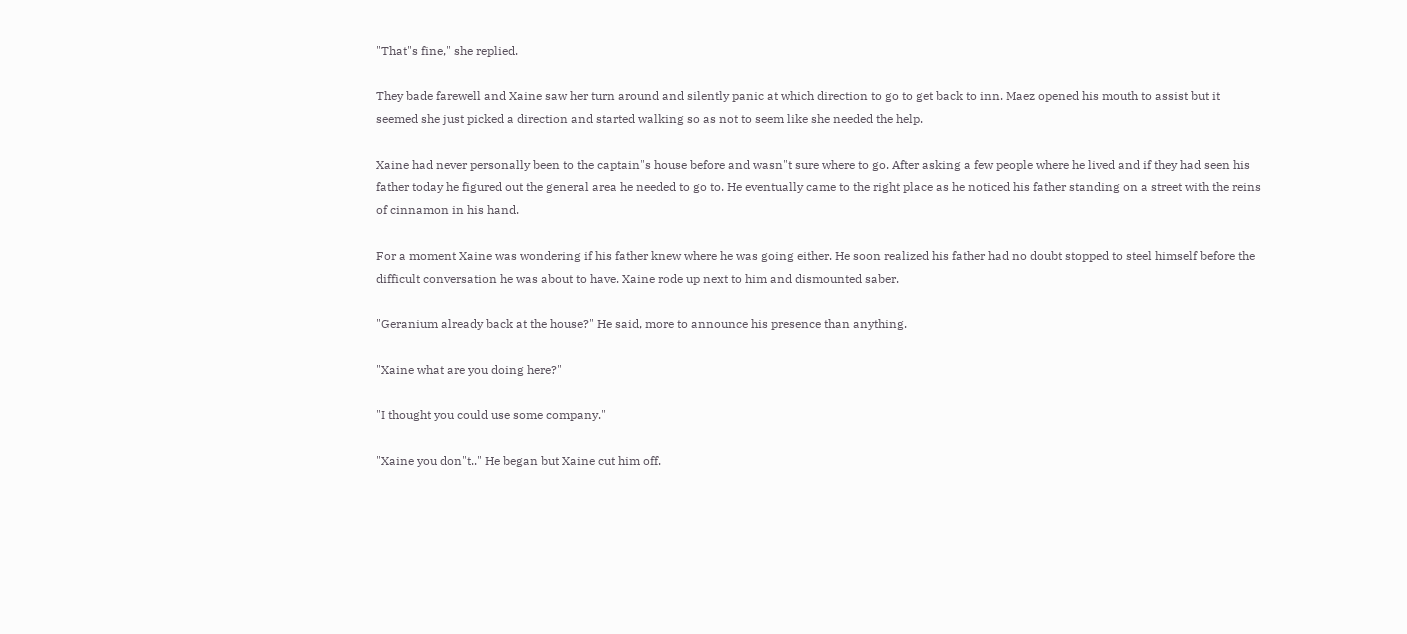"That"s fine," she replied.

They bade farewell and Xaine saw her turn around and silently panic at which direction to go to get back to inn. Maez opened his mouth to assist but it seemed she just picked a direction and started walking so as not to seem like she needed the help.

Xaine had never personally been to the captain"s house before and wasn"t sure where to go. After asking a few people where he lived and if they had seen his father today he figured out the general area he needed to go to. He eventually came to the right place as he noticed his father standing on a street with the reins of cinnamon in his hand.

For a moment Xaine was wondering if his father knew where he was going either. He soon realized his father had no doubt stopped to steel himself before the difficult conversation he was about to have. Xaine rode up next to him and dismounted saber.

"Geranium already back at the house?" He said, more to announce his presence than anything.

"Xaine what are you doing here?"

"I thought you could use some company."

"Xaine you don"t.." He began but Xaine cut him off.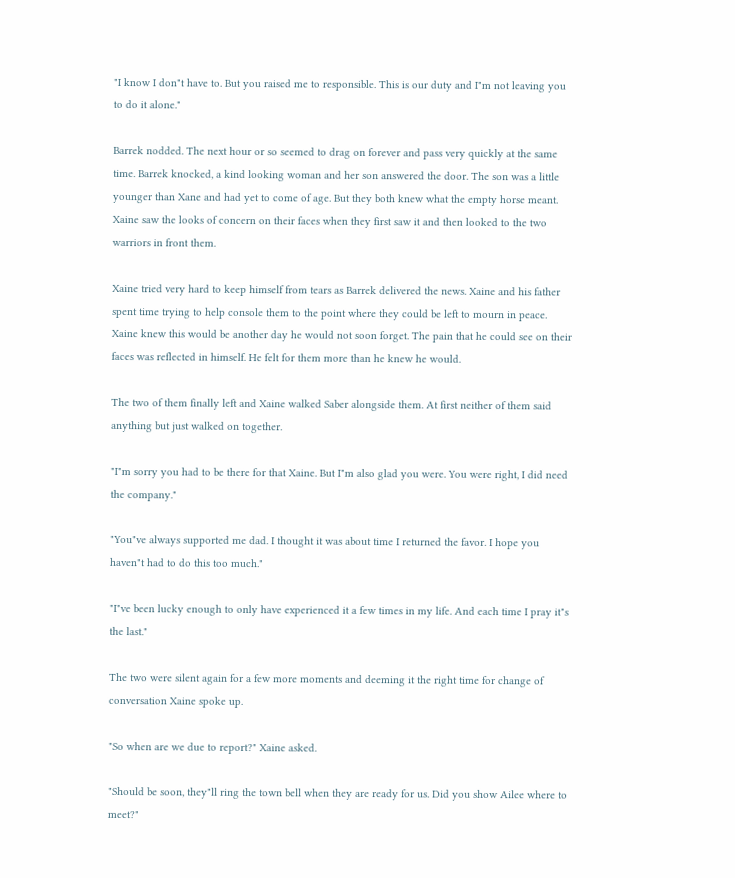"I know I don"t have to. But you raised me to responsible. This is our duty and I"m not leaving you to do it alone."

Barrek nodded. The next hour or so seemed to drag on forever and pass very quickly at the same time. Barrek knocked, a kind looking woman and her son answered the door. The son was a little younger than Xane and had yet to come of age. But they both knew what the empty horse meant. Xaine saw the looks of concern on their faces when they first saw it and then looked to the two warriors in front them.

Xaine tried very hard to keep himself from tears as Barrek delivered the news. Xaine and his father spent time trying to help console them to the point where they could be left to mourn in peace. Xaine knew this would be another day he would not soon forget. The pain that he could see on their faces was reflected in himself. He felt for them more than he knew he would.

The two of them finally left and Xaine walked Saber alongside them. At first neither of them said anything but just walked on together.

"I"m sorry you had to be there for that Xaine. But I"m also glad you were. You were right, I did need the company."

"You"ve always supported me dad. I thought it was about time I returned the favor. I hope you haven"t had to do this too much."

"I"ve been lucky enough to only have experienced it a few times in my life. And each time I pray it"s the last."

The two were silent again for a few more moments and deeming it the right time for change of conversation Xaine spoke up.

"So when are we due to report?" Xaine asked.

"Should be soon, they"ll ring the town bell when they are ready for us. Did you show Ailee where to meet?"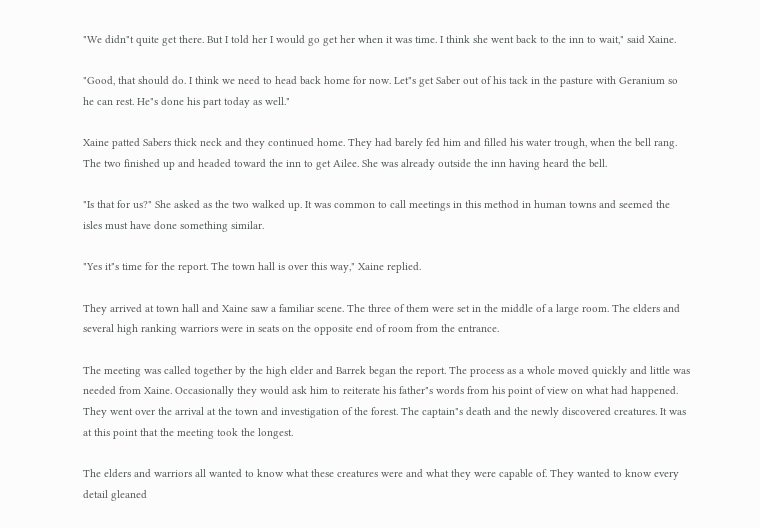"We didn"t quite get there. But I told her I would go get her when it was time. I think she went back to the inn to wait," said Xaine.

"Good, that should do. I think we need to head back home for now. Let"s get Saber out of his tack in the pasture with Geranium so he can rest. He"s done his part today as well."

Xaine patted Sabers thick neck and they continued home. They had barely fed him and filled his water trough, when the bell rang. The two finished up and headed toward the inn to get Ailee. She was already outside the inn having heard the bell.

"Is that for us?" She asked as the two walked up. It was common to call meetings in this method in human towns and seemed the isles must have done something similar.

"Yes it"s time for the report. The town hall is over this way," Xaine replied.

They arrived at town hall and Xaine saw a familiar scene. The three of them were set in the middle of a large room. The elders and several high ranking warriors were in seats on the opposite end of room from the entrance.

The meeting was called together by the high elder and Barrek began the report. The process as a whole moved quickly and little was needed from Xaine. Occasionally they would ask him to reiterate his father"s words from his point of view on what had happened. They went over the arrival at the town and investigation of the forest. The captain"s death and the newly discovered creatures. It was at this point that the meeting took the longest.

The elders and warriors all wanted to know what these creatures were and what they were capable of. They wanted to know every detail gleaned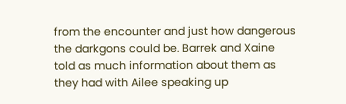from the encounter and just how dangerous the darkgons could be. Barrek and Xaine told as much information about them as they had with Ailee speaking up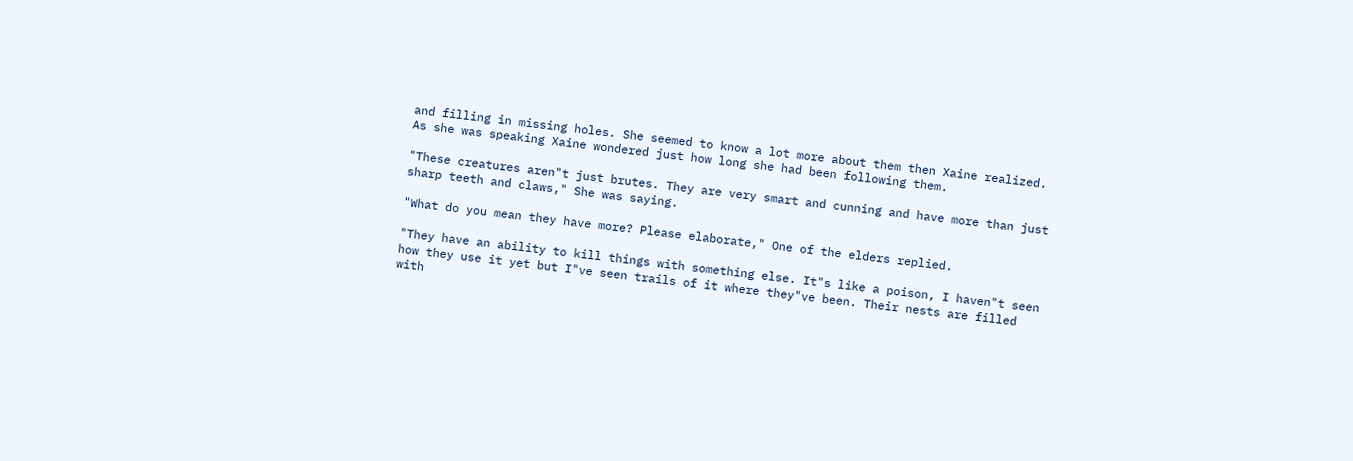and filling in missing holes. She seemed to know a lot more about them then Xaine realized. As she was speaking Xaine wondered just how long she had been following them.

"These creatures aren"t just brutes. They are very smart and cunning and have more than just sharp teeth and claws," She was saying.

"What do you mean they have more? Please elaborate," One of the elders replied.

"They have an ability to kill things with something else. It"s like a poison, I haven"t seen how they use it yet but I"ve seen trails of it where they"ve been. Their nests are filled with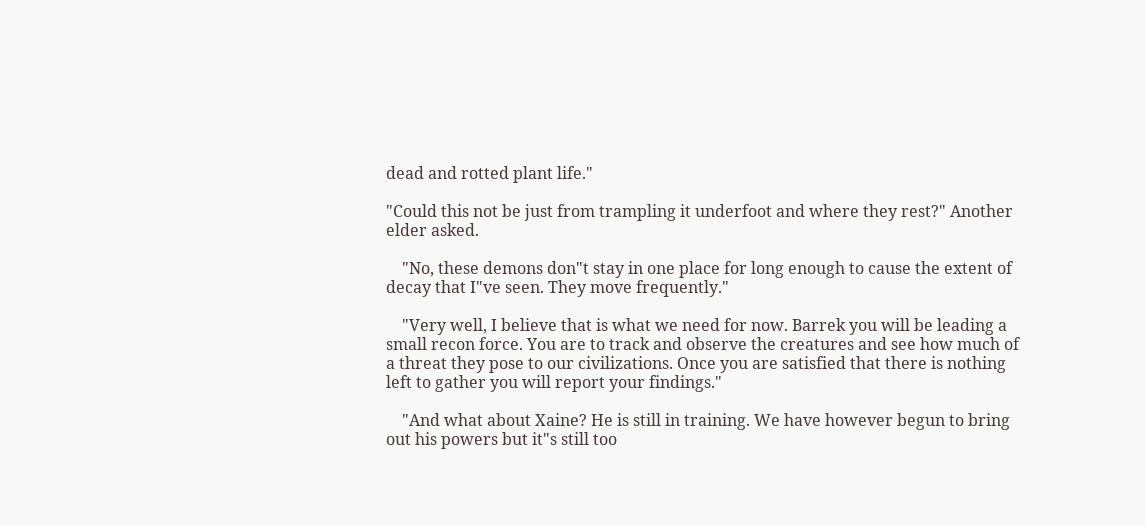dead and rotted plant life."

"Could this not be just from trampling it underfoot and where they rest?" Another elder asked.

    "No, these demons don"t stay in one place for long enough to cause the extent of decay that I"ve seen. They move frequently."

    "Very well, I believe that is what we need for now. Barrek you will be leading a small recon force. You are to track and observe the creatures and see how much of a threat they pose to our civilizations. Once you are satisfied that there is nothing left to gather you will report your findings."

    "And what about Xaine? He is still in training. We have however begun to bring out his powers but it"s still too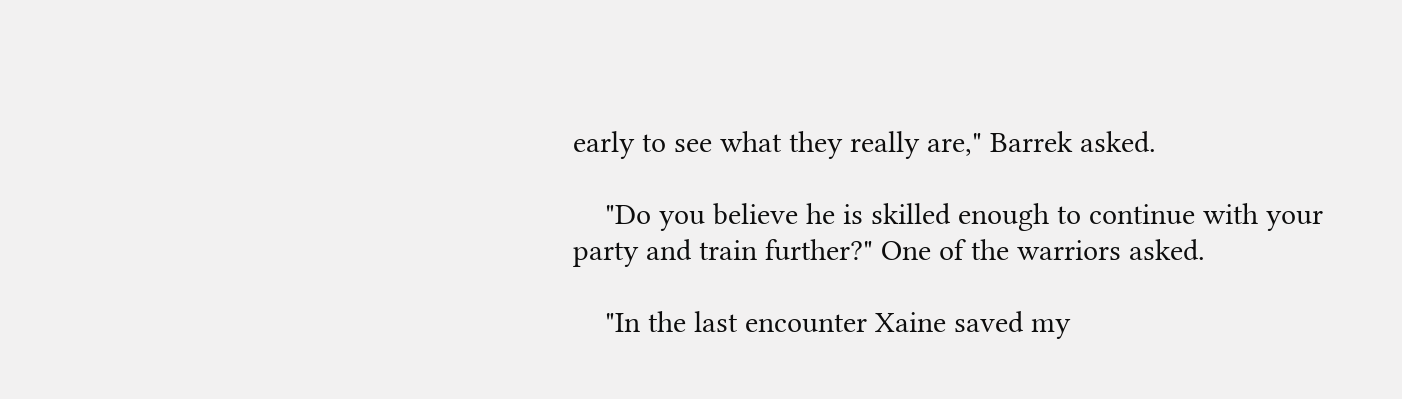early to see what they really are," Barrek asked.

    "Do you believe he is skilled enough to continue with your party and train further?" One of the warriors asked.

    "In the last encounter Xaine saved my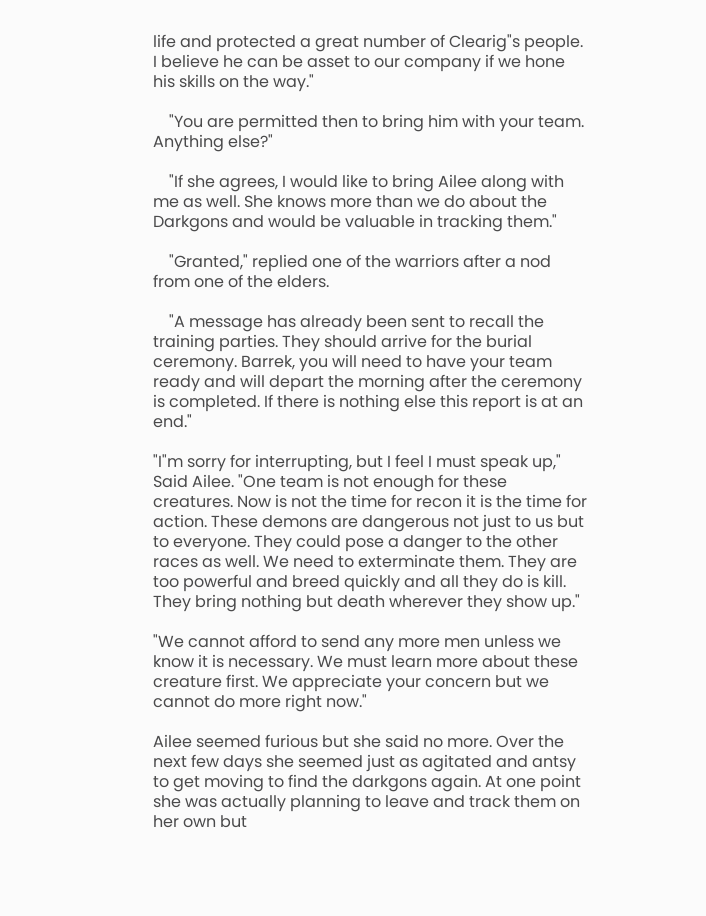life and protected a great number of Clearig"s people. I believe he can be asset to our company if we hone his skills on the way."

    "You are permitted then to bring him with your team. Anything else?"

    "If she agrees, I would like to bring Ailee along with me as well. She knows more than we do about the Darkgons and would be valuable in tracking them."

    "Granted," replied one of the warriors after a nod from one of the elders.

    "A message has already been sent to recall the training parties. They should arrive for the burial ceremony. Barrek, you will need to have your team ready and will depart the morning after the ceremony is completed. If there is nothing else this report is at an end."

"I"m sorry for interrupting, but I feel I must speak up," Said Ailee. "One team is not enough for these creatures. Now is not the time for recon it is the time for action. These demons are dangerous not just to us but to everyone. They could pose a danger to the other races as well. We need to exterminate them. They are too powerful and breed quickly and all they do is kill. They bring nothing but death wherever they show up."

"We cannot afford to send any more men unless we know it is necessary. We must learn more about these creature first. We appreciate your concern but we cannot do more right now."

Ailee seemed furious but she said no more. Over the next few days she seemed just as agitated and antsy to get moving to find the darkgons again. At one point she was actually planning to leave and track them on her own but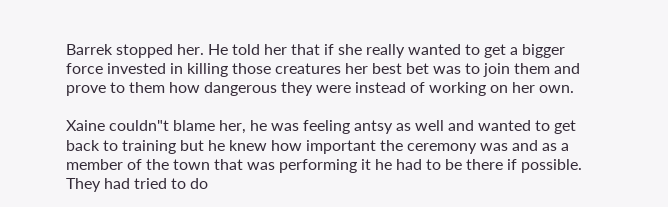Barrek stopped her. He told her that if she really wanted to get a bigger force invested in killing those creatures her best bet was to join them and prove to them how dangerous they were instead of working on her own.

Xaine couldn"t blame her, he was feeling antsy as well and wanted to get back to training but he knew how important the ceremony was and as a member of the town that was performing it he had to be there if possible. They had tried to do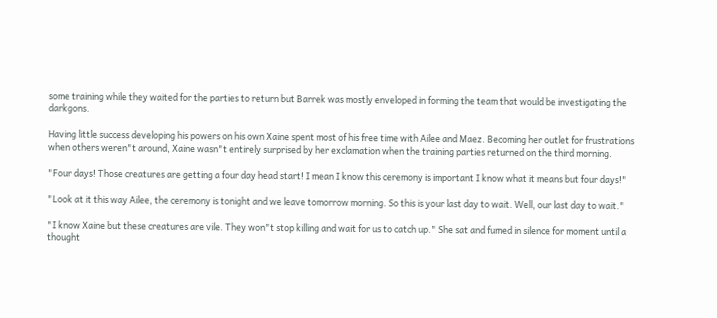some training while they waited for the parties to return but Barrek was mostly enveloped in forming the team that would be investigating the darkgons.

Having little success developing his powers on his own Xaine spent most of his free time with Ailee and Maez. Becoming her outlet for frustrations when others weren"t around, Xaine wasn"t entirely surprised by her exclamation when the training parties returned on the third morning.

"Four days! Those creatures are getting a four day head start! I mean I know this ceremony is important I know what it means but four days!"

"Look at it this way Ailee, the ceremony is tonight and we leave tomorrow morning. So this is your last day to wait. Well, our last day to wait."

"I know Xaine but these creatures are vile. They won"t stop killing and wait for us to catch up." She sat and fumed in silence for moment until a thought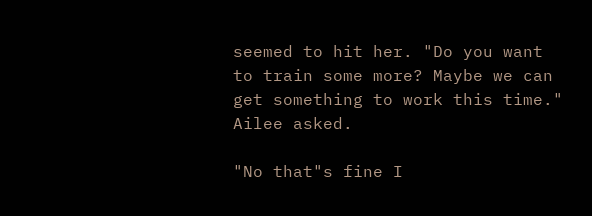seemed to hit her. "Do you want to train some more? Maybe we can get something to work this time." Ailee asked.

"No that"s fine I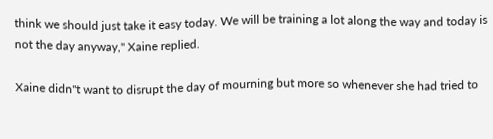think we should just take it easy today. We will be training a lot along the way and today is not the day anyway," Xaine replied.

Xaine didn"t want to disrupt the day of mourning but more so whenever she had tried to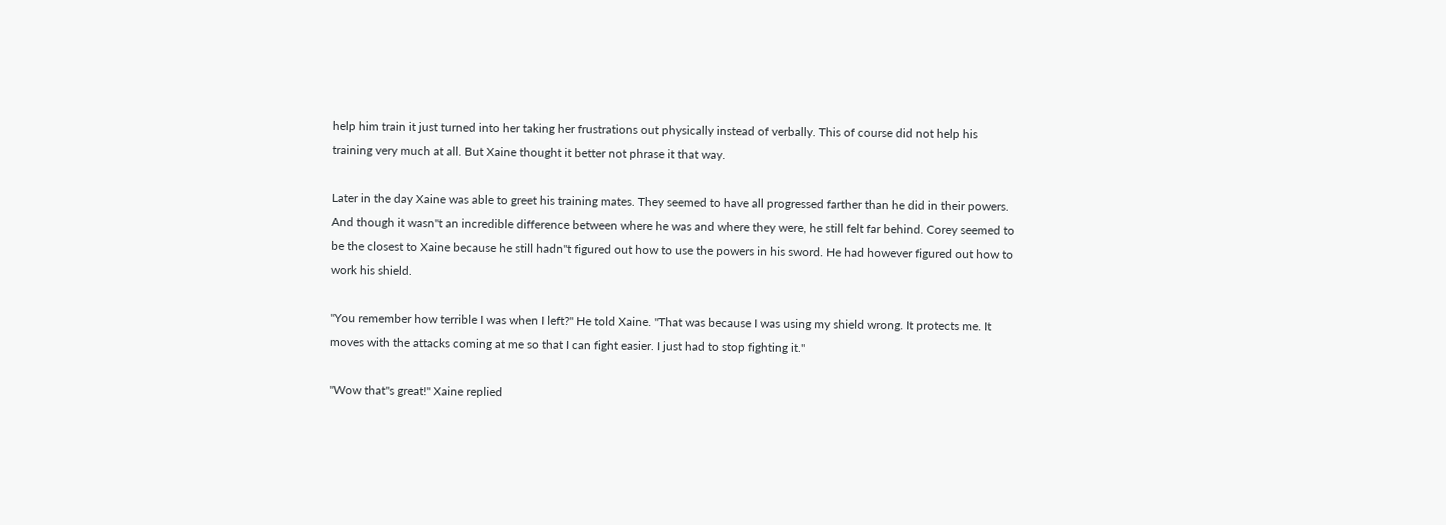help him train it just turned into her taking her frustrations out physically instead of verbally. This of course did not help his training very much at all. But Xaine thought it better not phrase it that way.

Later in the day Xaine was able to greet his training mates. They seemed to have all progressed farther than he did in their powers. And though it wasn"t an incredible difference between where he was and where they were, he still felt far behind. Corey seemed to be the closest to Xaine because he still hadn"t figured out how to use the powers in his sword. He had however figured out how to work his shield.

"You remember how terrible I was when I left?" He told Xaine. "That was because I was using my shield wrong. It protects me. It moves with the attacks coming at me so that I can fight easier. I just had to stop fighting it."

"Wow that"s great!" Xaine replied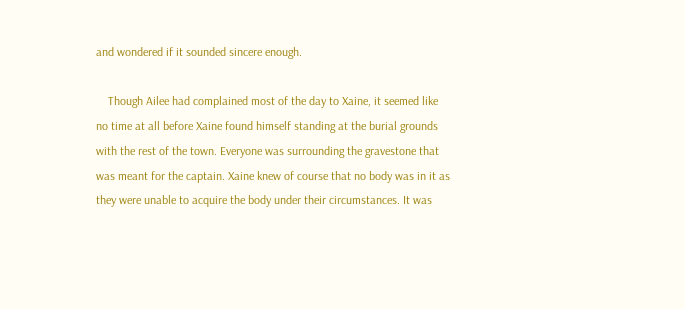and wondered if it sounded sincere enough.

    Though Ailee had complained most of the day to Xaine, it seemed like no time at all before Xaine found himself standing at the burial grounds with the rest of the town. Everyone was surrounding the gravestone that was meant for the captain. Xaine knew of course that no body was in it as they were unable to acquire the body under their circumstances. It was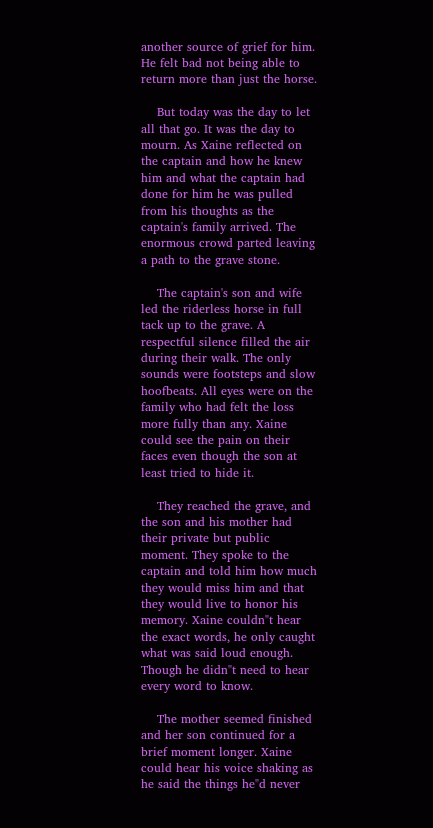another source of grief for him. He felt bad not being able to return more than just the horse.

    But today was the day to let all that go. It was the day to mourn. As Xaine reflected on the captain and how he knew him and what the captain had done for him he was pulled from his thoughts as the captain's family arrived. The enormous crowd parted leaving a path to the grave stone.

    The captain's son and wife led the riderless horse in full tack up to the grave. A respectful silence filled the air during their walk. The only sounds were footsteps and slow hoofbeats. All eyes were on the family who had felt the loss more fully than any. Xaine could see the pain on their faces even though the son at least tried to hide it.

    They reached the grave, and the son and his mother had their private but public moment. They spoke to the captain and told him how much they would miss him and that they would live to honor his memory. Xaine couldn"t hear the exact words, he only caught what was said loud enough. Though he didn"t need to hear every word to know.

    The mother seemed finished and her son continued for a brief moment longer. Xaine could hear his voice shaking as he said the things he"d never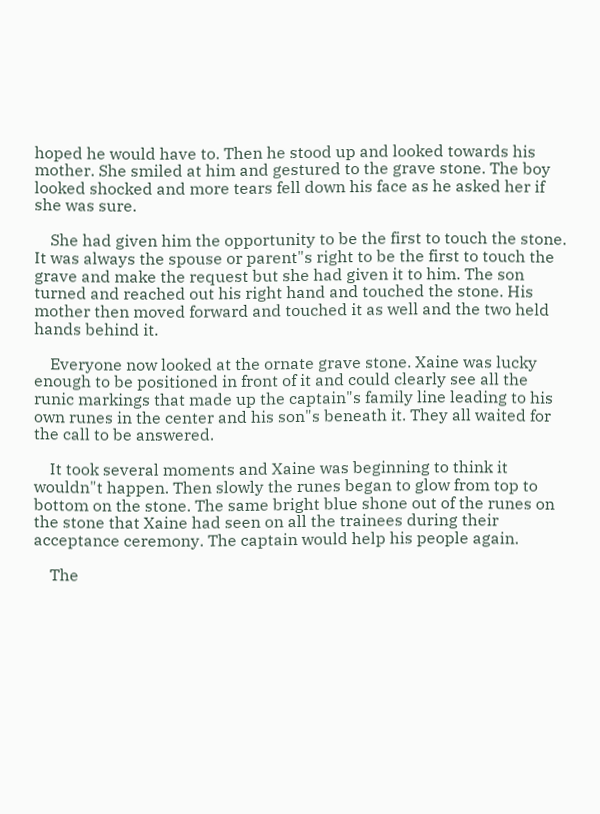hoped he would have to. Then he stood up and looked towards his mother. She smiled at him and gestured to the grave stone. The boy looked shocked and more tears fell down his face as he asked her if she was sure.

    She had given him the opportunity to be the first to touch the stone. It was always the spouse or parent"s right to be the first to touch the grave and make the request but she had given it to him. The son turned and reached out his right hand and touched the stone. His mother then moved forward and touched it as well and the two held hands behind it.

    Everyone now looked at the ornate grave stone. Xaine was lucky enough to be positioned in front of it and could clearly see all the runic markings that made up the captain"s family line leading to his own runes in the center and his son"s beneath it. They all waited for the call to be answered.

    It took several moments and Xaine was beginning to think it wouldn"t happen. Then slowly the runes began to glow from top to bottom on the stone. The same bright blue shone out of the runes on the stone that Xaine had seen on all the trainees during their acceptance ceremony. The captain would help his people again.

    The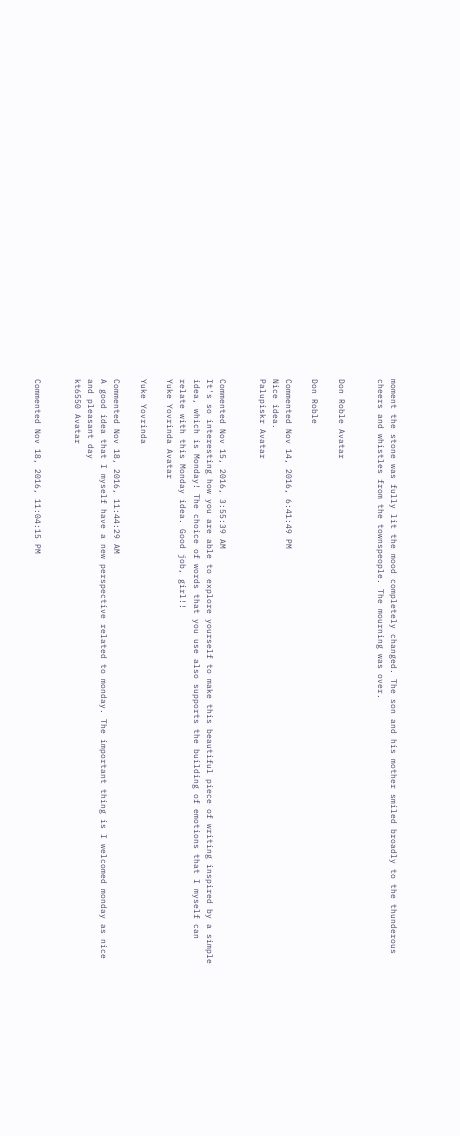moment the stone was fully lit the mood completely changed. The son and his mother smiled broadly to the thunderous cheers and whistles from the townspeople. The mourning was over.


Don Roble Avatar

Don Roble

Commented Nov 14, 2016, 6:41:49 PM
Nice idea.
Palupiskr Avatar


Commented Nov 15, 2016, 3:55:39 AM
It's so interesting how you are able to explore yourself to make this beautiful piece of writing inspired by a simple idea, which is Monday! The choice of words that you use also supports the building of emotions that I myself can relate with this Monday idea. Good job, girl!!
Yuke Yovrinda Avatar

Yuke Yovrinda

Commented Nov 18, 2016, 11:44:29 AM
A good idea that I myself have a new perspective related to monday. The important thing is I welcomed monday as nice and pleasant day
kt6550 Avatar


Commented Nov 18, 2016, 11:04:15 PM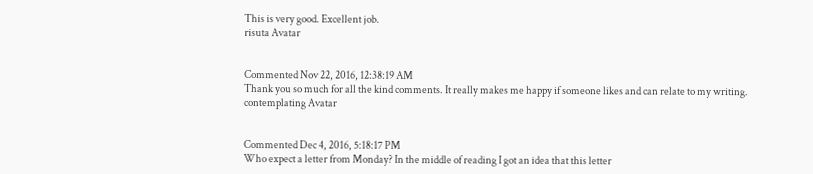This is very good. Excellent job.
risuta Avatar


Commented Nov 22, 2016, 12:38:19 AM
Thank you so much for all the kind comments. It really makes me happy if someone likes and can relate to my writing.
contemplating Avatar


Commented Dec 4, 2016, 5:18:17 PM
Who expect a letter from Monday? In the middle of reading I got an idea that this letter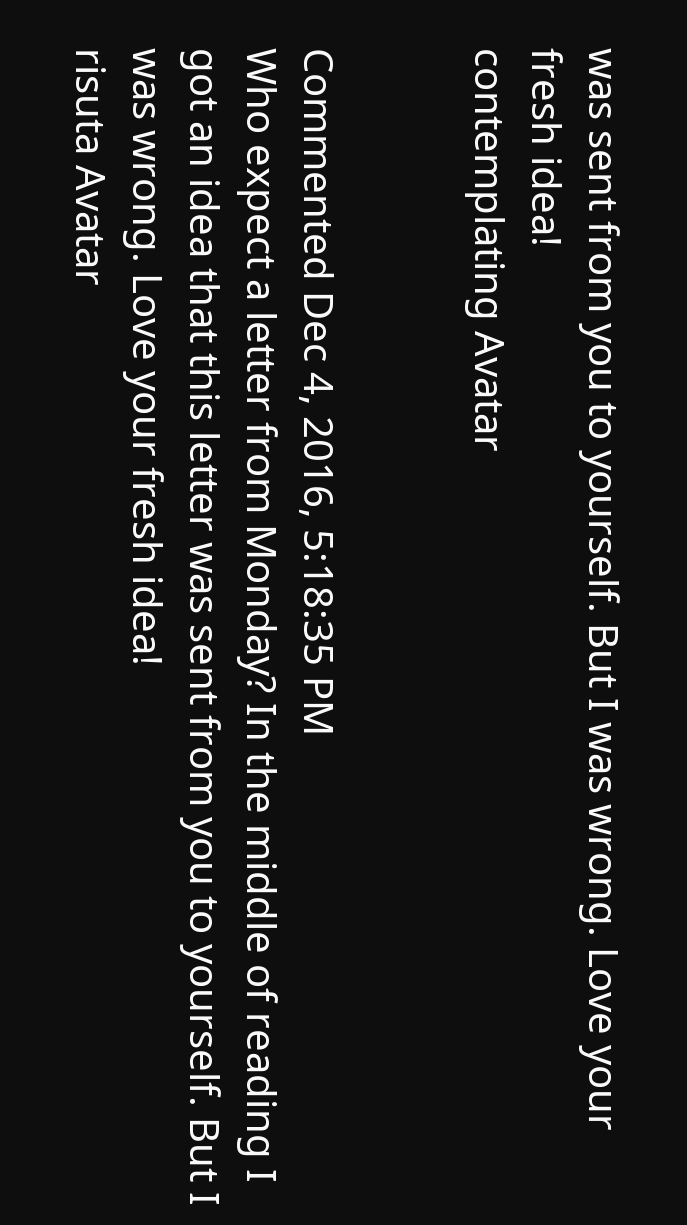was sent from you to yourself. But I was wrong. Love your fresh idea!
contemplating Avatar


Commented Dec 4, 2016, 5:18:35 PM
Who expect a letter from Monday? In the middle of reading I got an idea that this letter was sent from you to yourself. But I was wrong. Love your fresh idea!
risuta Avatar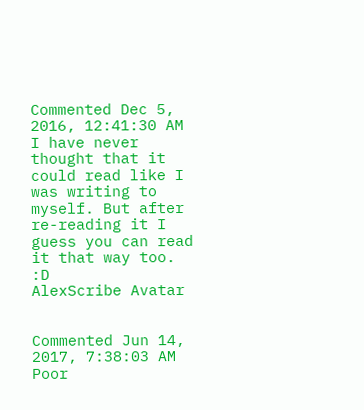Commented Dec 5, 2016, 12:41:30 AM
I have never thought that it could read like I was writing to myself. But after re-reading it I guess you can read it that way too. :D
AlexScribe Avatar


Commented Jun 14, 2017, 7:38:03 AM
Poor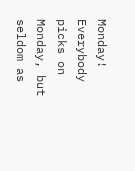Monday! Everybody picks on Monday, but seldom as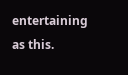entertaining as this.